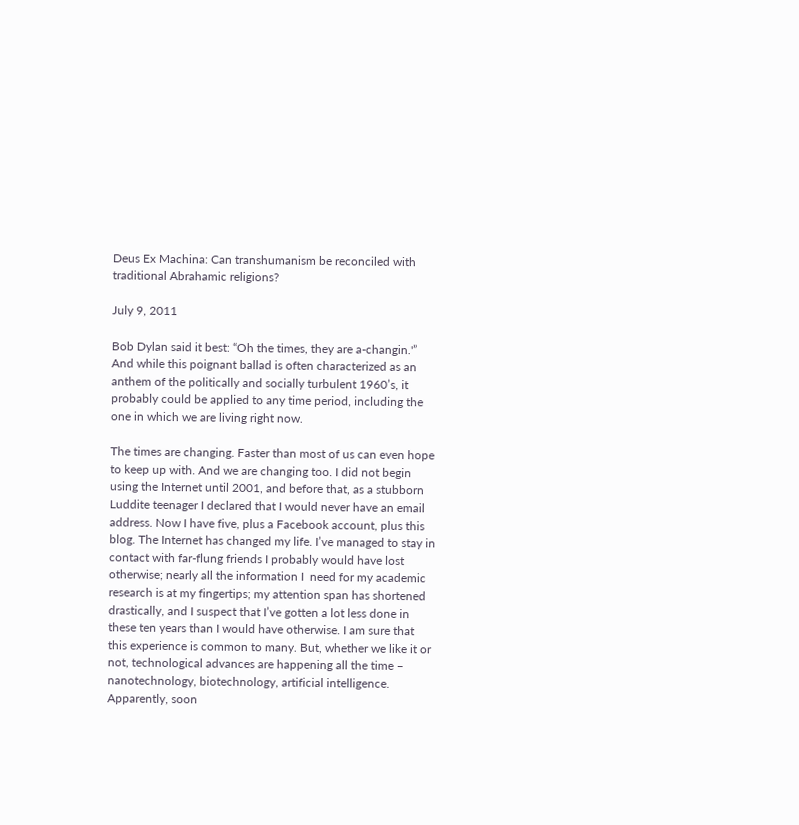Deus Ex Machina: Can transhumanism be reconciled with traditional Abrahamic religions?

July 9, 2011

Bob Dylan said it best: “Oh the times, they are a-changin.'” And while this poignant ballad is often characterized as an anthem of the politically and socially turbulent 1960’s, it  probably could be applied to any time period, including the one in which we are living right now.

The times are changing. Faster than most of us can even hope to keep up with. And we are changing too. I did not begin using the Internet until 2001, and before that, as a stubborn Luddite teenager I declared that I would never have an email address. Now I have five, plus a Facebook account, plus this blog. The Internet has changed my life. I’ve managed to stay in contact with far-flung friends I probably would have lost otherwise; nearly all the information I  need for my academic research is at my fingertips; my attention span has shortened drastically, and I suspect that I’ve gotten a lot less done in these ten years than I would have otherwise. I am sure that this experience is common to many. But, whether we like it or not, technological advances are happening all the time – nanotechnology, biotechnology, artificial intelligence. Apparently, soon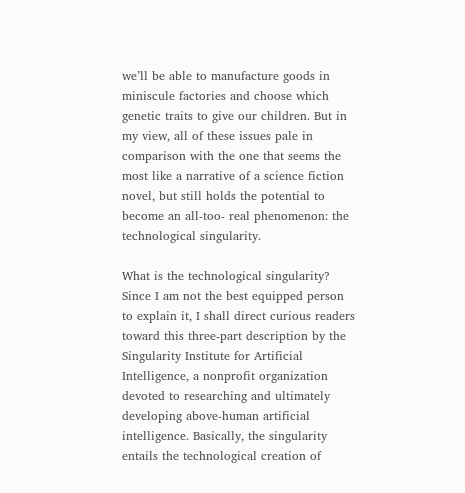we’ll be able to manufacture goods in miniscule factories and choose which genetic traits to give our children. But in my view, all of these issues pale in comparison with the one that seems the most like a narrative of a science fiction novel, but still holds the potential to become an all-too- real phenomenon: the technological singularity.

What is the technological singularity? Since I am not the best equipped person to explain it, I shall direct curious readers toward this three-part description by the Singularity Institute for Artificial Intelligence, a nonprofit organization devoted to researching and ultimately developing above-human artificial intelligence. Basically, the singularity entails the technological creation of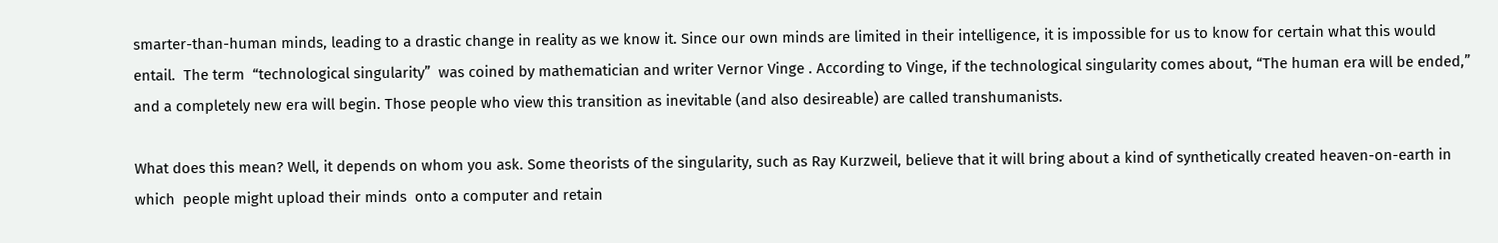smarter-than-human minds, leading to a drastic change in reality as we know it. Since our own minds are limited in their intelligence, it is impossible for us to know for certain what this would entail.  The term  “technological singularity”  was coined by mathematician and writer Vernor Vinge . According to Vinge, if the technological singularity comes about, “The human era will be ended,”  and a completely new era will begin. Those people who view this transition as inevitable (and also desireable) are called transhumanists.

What does this mean? Well, it depends on whom you ask. Some theorists of the singularity, such as Ray Kurzweil, believe that it will bring about a kind of synthetically created heaven-on-earth in which  people might upload their minds  onto a computer and retain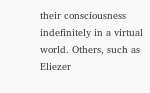their consciousness indefinitely in a virtual world. Others, such as Eliezer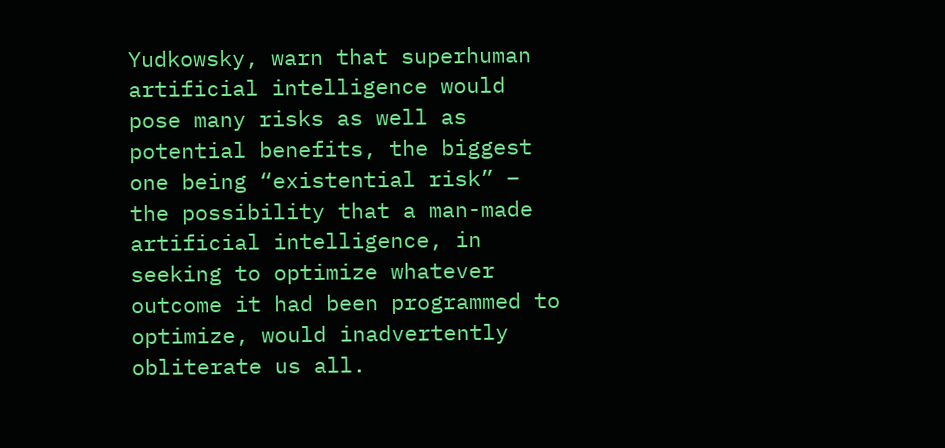Yudkowsky, warn that superhuman artificial intelligence would pose many risks as well as potential benefits, the biggest one being “existential risk” – the possibility that a man-made artificial intelligence, in seeking to optimize whatever outcome it had been programmed to optimize, would inadvertently obliterate us all.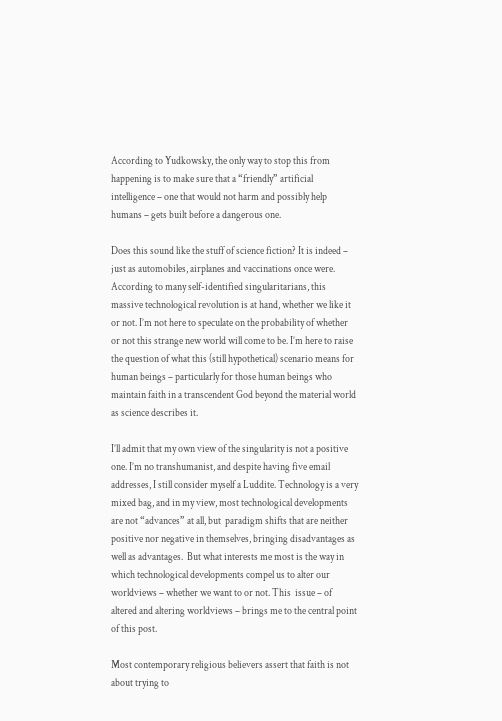According to Yudkowsky, the only way to stop this from happening is to make sure that a “friendly” artificial intelligence – one that would not harm and possibly help humans – gets built before a dangerous one.

Does this sound like the stuff of science fiction? It is indeed – just as automobiles, airplanes and vaccinations once were. According to many self-identified singularitarians, this massive technological revolution is at hand, whether we like it or not. I’m not here to speculate on the probability of whether or not this strange new world will come to be. I’m here to raise the question of what this (still hypothetical) scenario means for human beings – particularly for those human beings who maintain faith in a transcendent God beyond the material world as science describes it.

I’ll admit that my own view of the singularity is not a positive one. I’m no transhumanist, and despite having five email addresses, I still consider myself a Luddite. Technology is a very mixed bag, and in my view, most technological developments are not “advances” at all, but  paradigm shifts that are neither positive nor negative in themselves, bringing disadvantages as well as advantages.  But what interests me most is the way in which technological developments compel us to alter our worldviews – whether we want to or not. This  issue – of altered and altering worldviews – brings me to the central point of this post.

Most contemporary religious believers assert that faith is not about trying to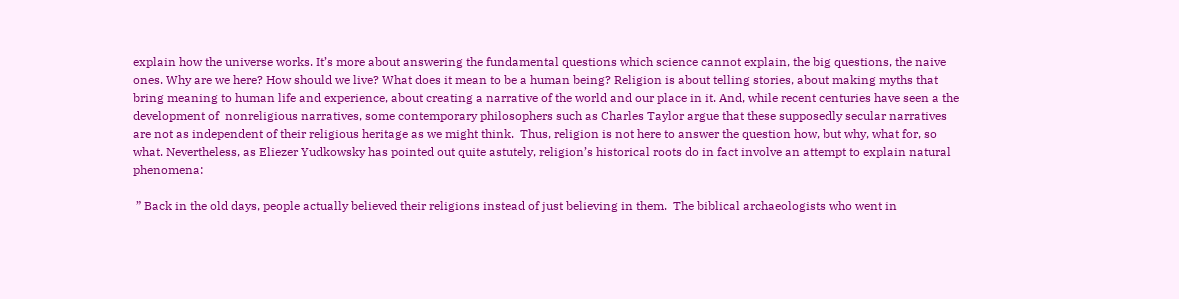explain how the universe works. It’s more about answering the fundamental questions which science cannot explain, the big questions, the naive ones. Why are we here? How should we live? What does it mean to be a human being? Religion is about telling stories, about making myths that bring meaning to human life and experience, about creating a narrative of the world and our place in it. And, while recent centuries have seen a the development of  nonreligious narratives, some contemporary philosophers such as Charles Taylor argue that these supposedly secular narratives are not as independent of their religious heritage as we might think.  Thus, religion is not here to answer the question how, but why, what for, so what. Nevertheless, as Eliezer Yudkowsky has pointed out quite astutely, religion’s historical roots do in fact involve an attempt to explain natural phenomena:

 ” Back in the old days, people actually believed their religions instead of just believing in them.  The biblical archaeologists who went in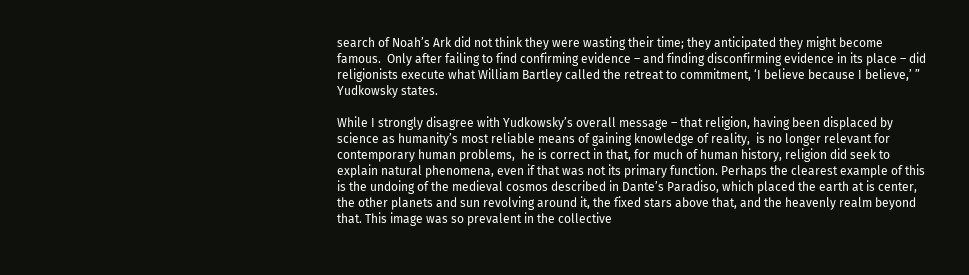search of Noah’s Ark did not think they were wasting their time; they anticipated they might become famous.  Only after failing to find confirming evidence – and finding disconfirming evidence in its place – did religionists execute what William Bartley called the retreat to commitment, ‘I believe because I believe,’ ” Yudkowsky states.

While I strongly disagree with Yudkowsky’s overall message – that religion, having been displaced by science as humanity’s most reliable means of gaining knowledge of reality,  is no longer relevant for contemporary human problems,  he is correct in that, for much of human history, religion did seek to explain natural phenomena, even if that was not its primary function. Perhaps the clearest example of this is the undoing of the medieval cosmos described in Dante’s Paradiso, which placed the earth at is center, the other planets and sun revolving around it, the fixed stars above that, and the heavenly realm beyond that. This image was so prevalent in the collective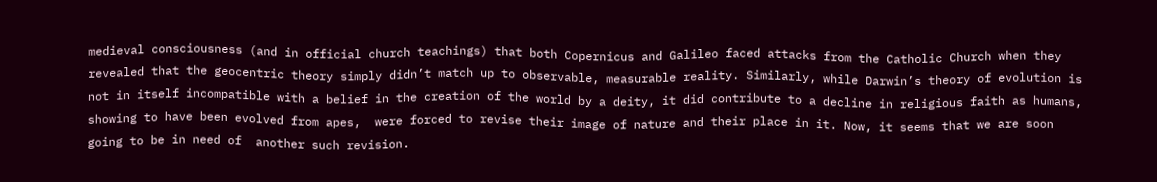medieval consciousness (and in official church teachings) that both Copernicus and Galileo faced attacks from the Catholic Church when they revealed that the geocentric theory simply didn’t match up to observable, measurable reality. Similarly, while Darwin’s theory of evolution is not in itself incompatible with a belief in the creation of the world by a deity, it did contribute to a decline in religious faith as humans, showing to have been evolved from apes,  were forced to revise their image of nature and their place in it. Now, it seems that we are soon going to be in need of  another such revision.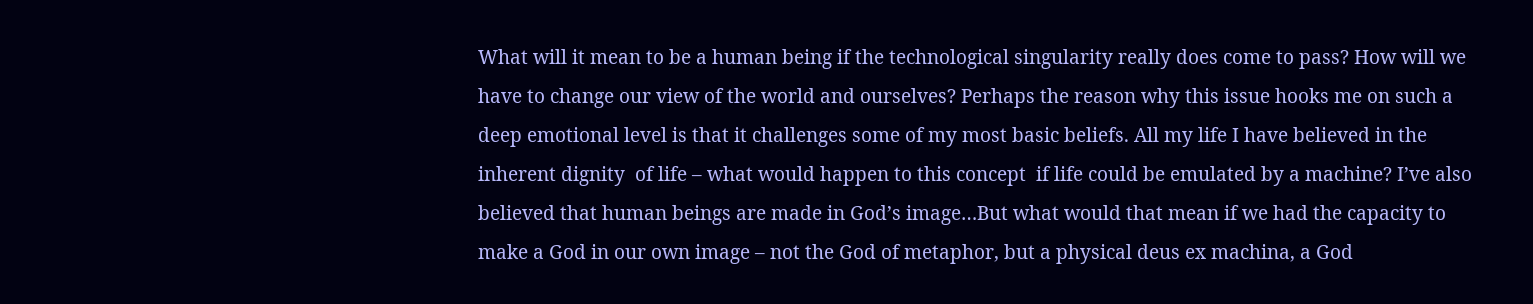What will it mean to be a human being if the technological singularity really does come to pass? How will we have to change our view of the world and ourselves? Perhaps the reason why this issue hooks me on such a deep emotional level is that it challenges some of my most basic beliefs. All my life I have believed in the inherent dignity  of life – what would happen to this concept  if life could be emulated by a machine? I’ve also believed that human beings are made in God’s image…But what would that mean if we had the capacity to  make a God in our own image – not the God of metaphor, but a physical deus ex machina, a God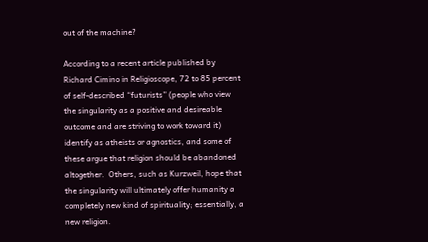out of the machine?

According to a recent article published by Richard Cimino in Religioscope, 72 to 85 percent of self-described “futurists” (people who view the singularity as a positive and desireable outcome and are striving to work toward it) identify as atheists or agnostics, and some of these argue that religion should be abandoned altogether.  Others, such as Kurzweil, hope that the singularity will ultimately offer humanity a completely new kind of spirituality; essentially, a new religion.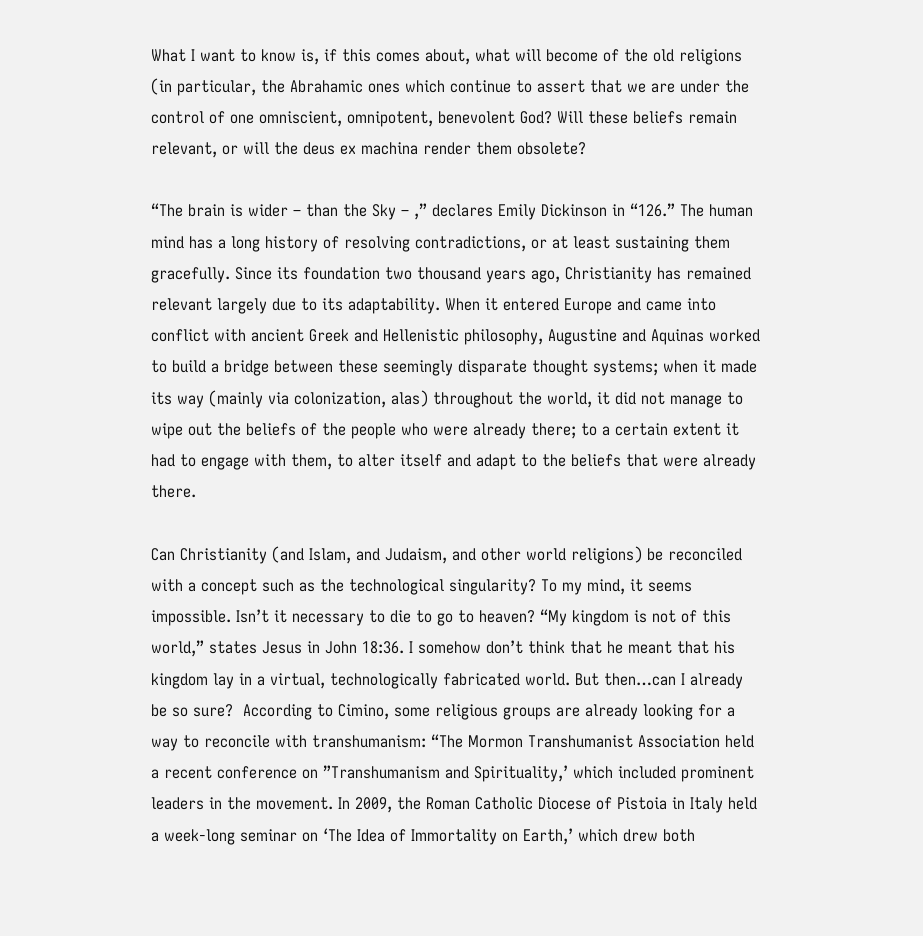What I want to know is, if this comes about, what will become of the old religions (in particular, the Abrahamic ones which continue to assert that we are under the control of one omniscient, omnipotent, benevolent God? Will these beliefs remain relevant, or will the deus ex machina render them obsolete?

“The brain is wider – than the Sky – ,” declares Emily Dickinson in “126.” The human mind has a long history of resolving contradictions, or at least sustaining them gracefully. Since its foundation two thousand years ago, Christianity has remained relevant largely due to its adaptability. When it entered Europe and came into conflict with ancient Greek and Hellenistic philosophy, Augustine and Aquinas worked to build a bridge between these seemingly disparate thought systems; when it made its way (mainly via colonization, alas) throughout the world, it did not manage to wipe out the beliefs of the people who were already there; to a certain extent it had to engage with them, to alter itself and adapt to the beliefs that were already there.

Can Christianity (and Islam, and Judaism, and other world religions) be reconciled with a concept such as the technological singularity? To my mind, it seems impossible. Isn’t it necessary to die to go to heaven? “My kingdom is not of this world,” states Jesus in John 18:36. I somehow don’t think that he meant that his kingdom lay in a virtual, technologically fabricated world. But then…can I already be so sure?  According to Cimino, some religious groups are already looking for a way to reconcile with transhumanism: “The Mormon Transhumanist Association held a recent conference on ”Transhumanism and Spirituality,’ which included prominent leaders in the movement. In 2009, the Roman Catholic Diocese of Pistoia in Italy held a week-long seminar on ‘The Idea of Immortality on Earth,’ which drew both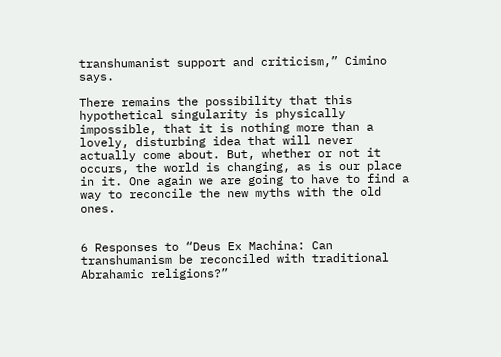transhumanist support and criticism,” Cimino says.

There remains the possibility that this hypothetical singularity is physically impossible, that it is nothing more than a lovely, disturbing idea that will never actually come about. But, whether or not it occurs, the world is changing, as is our place in it. One again we are going to have to find a way to reconcile the new myths with the old ones.


6 Responses to “Deus Ex Machina: Can transhumanism be reconciled with traditional Abrahamic religions?”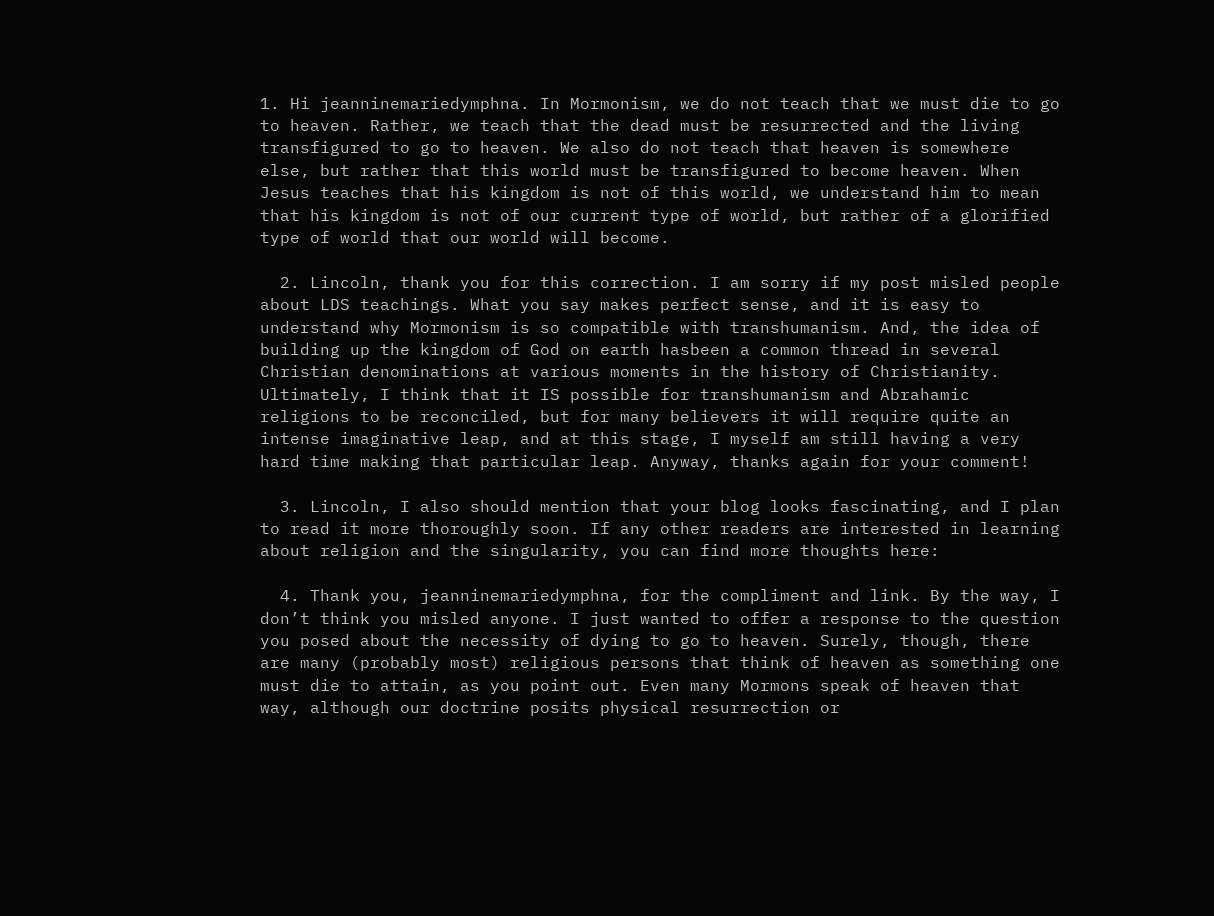1. Hi jeanninemariedymphna. In Mormonism, we do not teach that we must die to go to heaven. Rather, we teach that the dead must be resurrected and the living transfigured to go to heaven. We also do not teach that heaven is somewhere else, but rather that this world must be transfigured to become heaven. When Jesus teaches that his kingdom is not of this world, we understand him to mean that his kingdom is not of our current type of world, but rather of a glorified type of world that our world will become.

  2. Lincoln, thank you for this correction. I am sorry if my post misled people about LDS teachings. What you say makes perfect sense, and it is easy to understand why Mormonism is so compatible with transhumanism. And, the idea of building up the kingdom of God on earth hasbeen a common thread in several Christian denominations at various moments in the history of Christianity. Ultimately, I think that it IS possible for transhumanism and Abrahamic religions to be reconciled, but for many believers it will require quite an intense imaginative leap, and at this stage, I myself am still having a very hard time making that particular leap. Anyway, thanks again for your comment!

  3. Lincoln, I also should mention that your blog looks fascinating, and I plan to read it more thoroughly soon. If any other readers are interested in learning about religion and the singularity, you can find more thoughts here:

  4. Thank you, jeanninemariedymphna, for the compliment and link. By the way, I don’t think you misled anyone. I just wanted to offer a response to the question you posed about the necessity of dying to go to heaven. Surely, though, there are many (probably most) religious persons that think of heaven as something one must die to attain, as you point out. Even many Mormons speak of heaven that way, although our doctrine posits physical resurrection or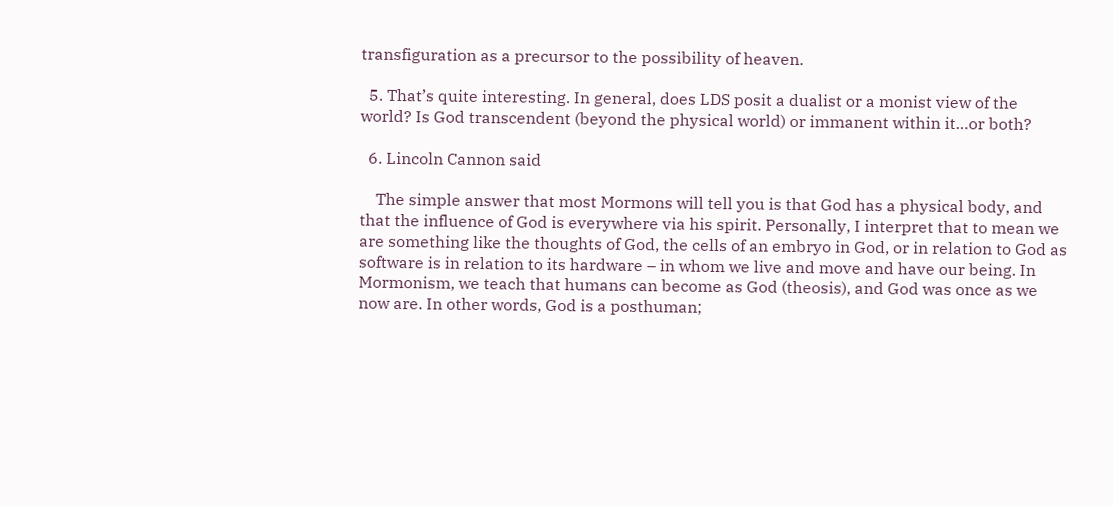transfiguration as a precursor to the possibility of heaven.

  5. That’s quite interesting. In general, does LDS posit a dualist or a monist view of the world? Is God transcendent (beyond the physical world) or immanent within it…or both?

  6. Lincoln Cannon said

    The simple answer that most Mormons will tell you is that God has a physical body, and that the influence of God is everywhere via his spirit. Personally, I interpret that to mean we are something like the thoughts of God, the cells of an embryo in God, or in relation to God as software is in relation to its hardware – in whom we live and move and have our being. In Mormonism, we teach that humans can become as God (theosis), and God was once as we now are. In other words, God is a posthuman;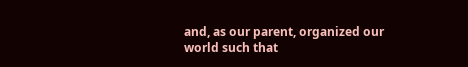and, as our parent, organized our world such that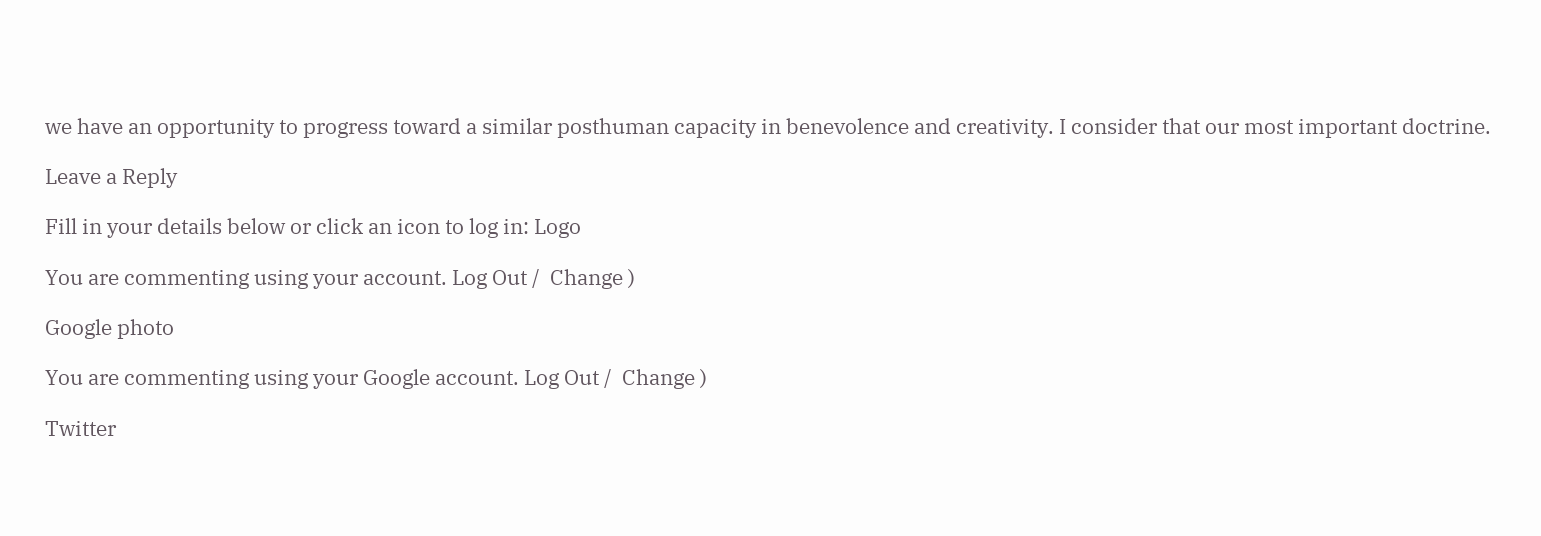we have an opportunity to progress toward a similar posthuman capacity in benevolence and creativity. I consider that our most important doctrine.

Leave a Reply

Fill in your details below or click an icon to log in: Logo

You are commenting using your account. Log Out /  Change )

Google photo

You are commenting using your Google account. Log Out /  Change )

Twitter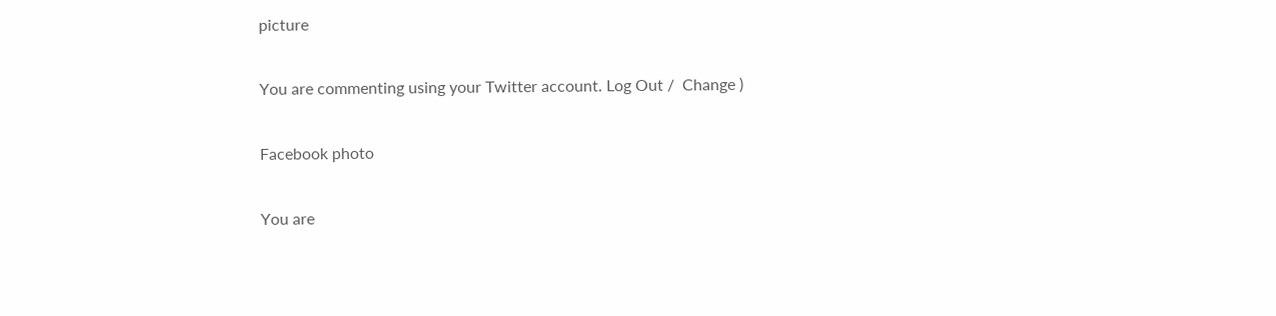picture

You are commenting using your Twitter account. Log Out /  Change )

Facebook photo

You are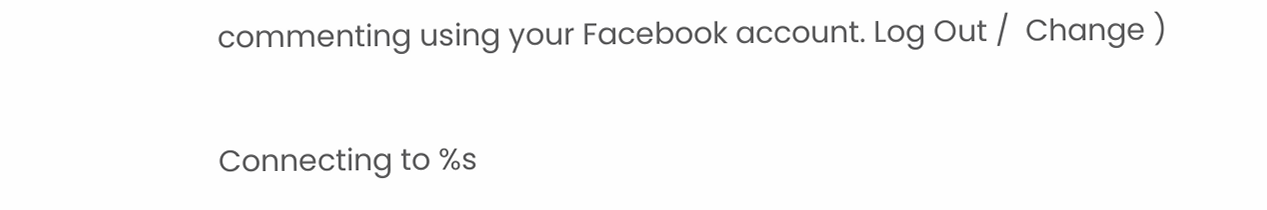commenting using your Facebook account. Log Out /  Change )

Connecting to %s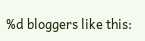%d bloggers like this: